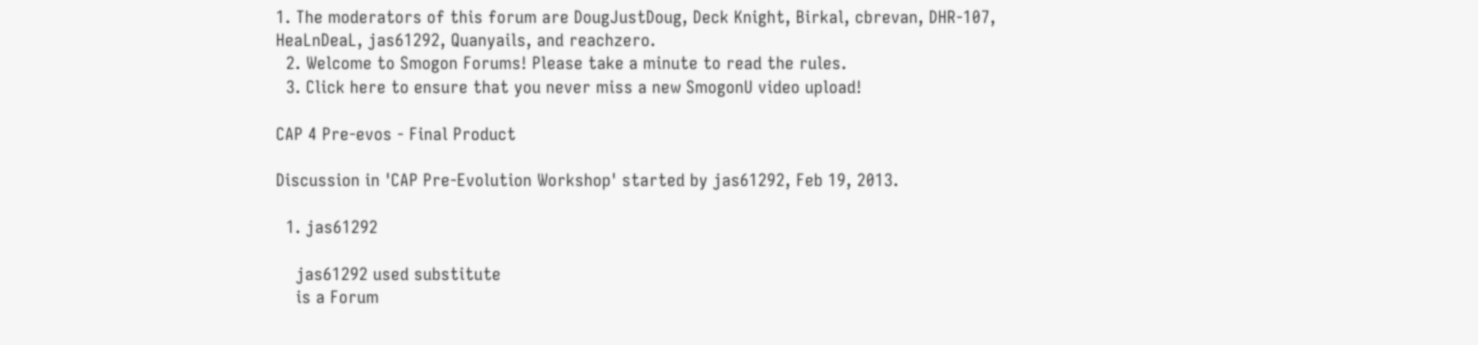1. The moderators of this forum are DougJustDoug, Deck Knight, Birkal, cbrevan, DHR-107, HeaLnDeaL, jas61292, Quanyails, and reachzero.
  2. Welcome to Smogon Forums! Please take a minute to read the rules.
  3. Click here to ensure that you never miss a new SmogonU video upload!

CAP 4 Pre-evos - Final Product

Discussion in 'CAP Pre-Evolution Workshop' started by jas61292, Feb 19, 2013.

  1. jas61292

    jas61292 used substitute
    is a Forum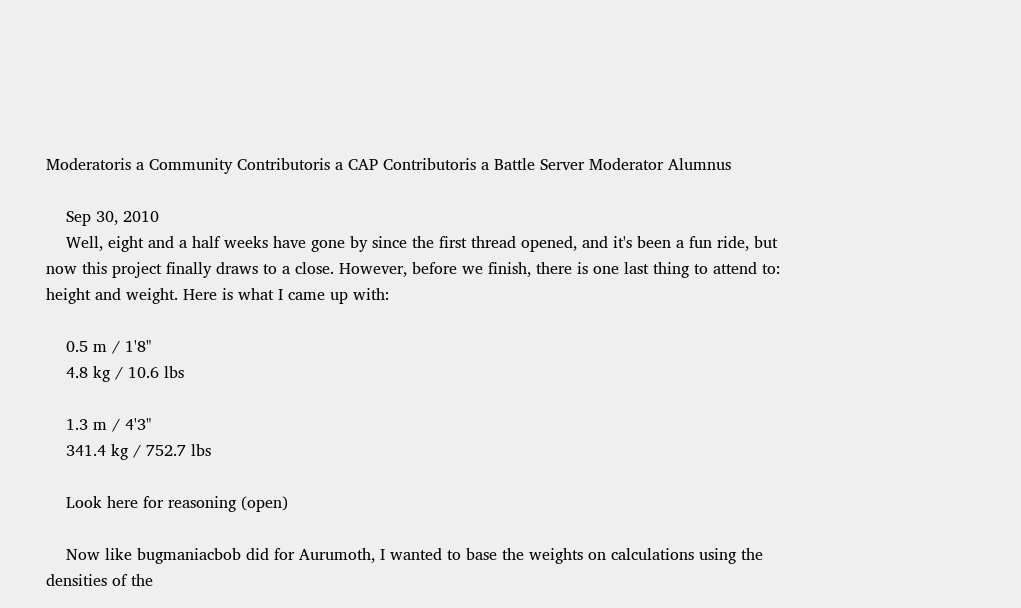Moderatoris a Community Contributoris a CAP Contributoris a Battle Server Moderator Alumnus

    Sep 30, 2010
    Well, eight and a half weeks have gone by since the first thread opened, and it's been a fun ride, but now this project finally draws to a close. However, before we finish, there is one last thing to attend to: height and weight. Here is what I came up with:

    0.5 m / 1'8"
    4.8 kg / 10.6 lbs

    1.3 m / 4'3"
    341.4 kg / 752.7 lbs

    Look here for reasoning (open)

    Now like bugmaniacbob did for Aurumoth, I wanted to base the weights on calculations using the densities of the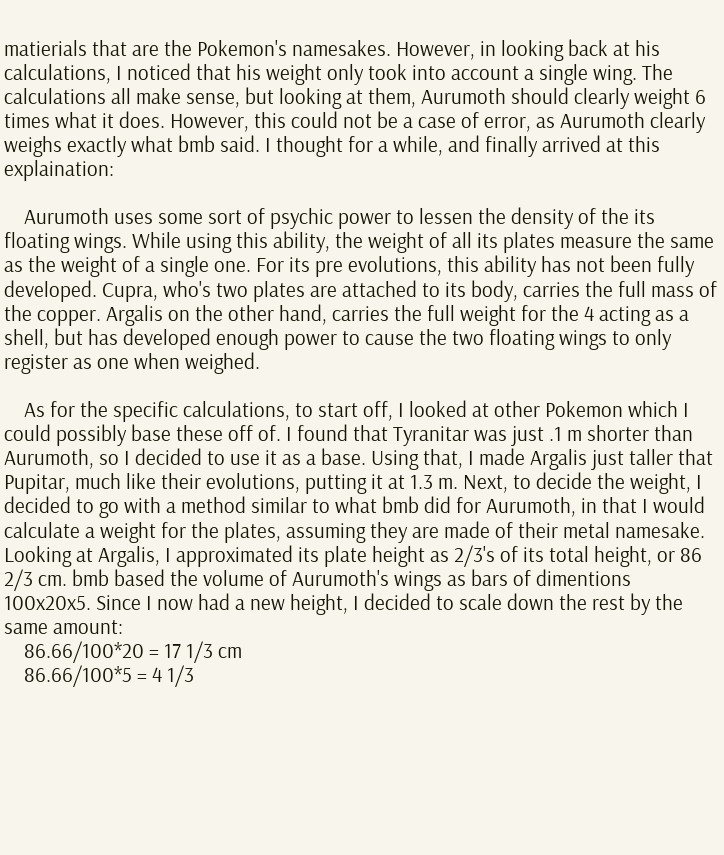matierials that are the Pokemon's namesakes. However, in looking back at his calculations, I noticed that his weight only took into account a single wing. The calculations all make sense, but looking at them, Aurumoth should clearly weight 6 times what it does. However, this could not be a case of error, as Aurumoth clearly weighs exactly what bmb said. I thought for a while, and finally arrived at this explaination:

    Aurumoth uses some sort of psychic power to lessen the density of the its floating wings. While using this ability, the weight of all its plates measure the same as the weight of a single one. For its pre evolutions, this ability has not been fully developed. Cupra, who's two plates are attached to its body, carries the full mass of the copper. Argalis on the other hand, carries the full weight for the 4 acting as a shell, but has developed enough power to cause the two floating wings to only register as one when weighed.

    As for the specific calculations, to start off, I looked at other Pokemon which I could possibly base these off of. I found that Tyranitar was just .1 m shorter than Aurumoth, so I decided to use it as a base. Using that, I made Argalis just taller that Pupitar, much like their evolutions, putting it at 1.3 m. Next, to decide the weight, I decided to go with a method similar to what bmb did for Aurumoth, in that I would calculate a weight for the plates, assuming they are made of their metal namesake. Looking at Argalis, I approximated its plate height as 2/3's of its total height, or 86 2/3 cm. bmb based the volume of Aurumoth's wings as bars of dimentions 100x20x5. Since I now had a new height, I decided to scale down the rest by the same amount:
    86.66/100*20 = 17 1/3 cm
    86.66/100*5 = 4 1/3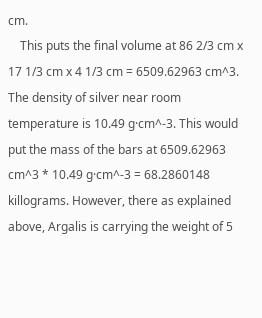cm.
    This puts the final volume at 86 2/3 cm x 17 1/3 cm x 4 1/3 cm = 6509.62963 cm^3. The density of silver near room temperature is 10.49 g·cm^-3. This would put the mass of the bars at 6509.62963 cm^3 * 10.49 g·cm^-3 = 68.2860148 killograms. However, there as explained above, Argalis is carrying the weight of 5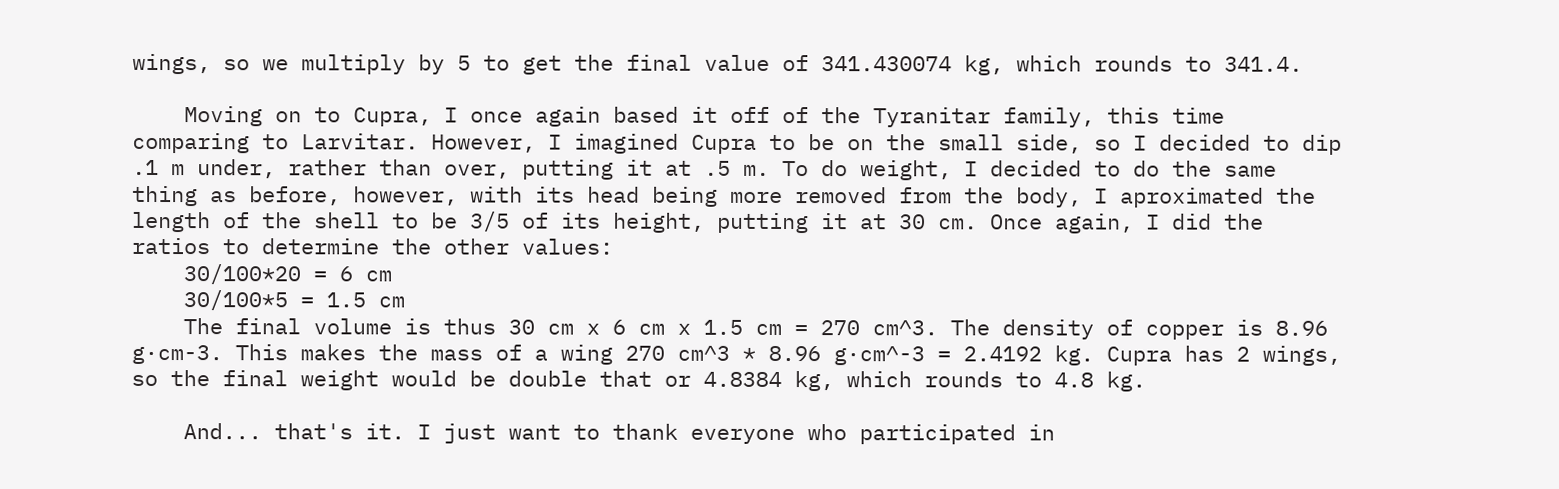wings, so we multiply by 5 to get the final value of 341.430074 kg, which rounds to 341.4.

    Moving on to Cupra, I once again based it off of the Tyranitar family, this time comparing to Larvitar. However, I imagined Cupra to be on the small side, so I decided to dip .1 m under, rather than over, putting it at .5 m. To do weight, I decided to do the same thing as before, however, with its head being more removed from the body, I aproximated the length of the shell to be 3/5 of its height, putting it at 30 cm. Once again, I did the ratios to determine the other values:
    30/100*20 = 6 cm
    30/100*5 = 1.5 cm
    The final volume is thus 30 cm x 6 cm x 1.5 cm = 270 cm^3. The density of copper is 8.96 g·cm-3. This makes the mass of a wing 270 cm^3 * 8.96 g·cm^-3 = 2.4192 kg. Cupra has 2 wings, so the final weight would be double that or 4.8384 kg, which rounds to 4.8 kg.

    And... that's it. I just want to thank everyone who participated in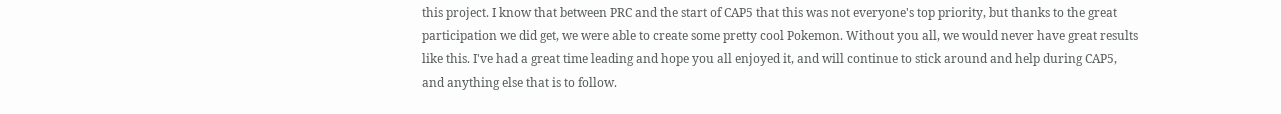this project. I know that between PRC and the start of CAP5 that this was not everyone's top priority, but thanks to the great participation we did get, we were able to create some pretty cool Pokemon. Without you all, we would never have great results like this. I've had a great time leading and hope you all enjoyed it, and will continue to stick around and help during CAP5, and anything else that is to follow.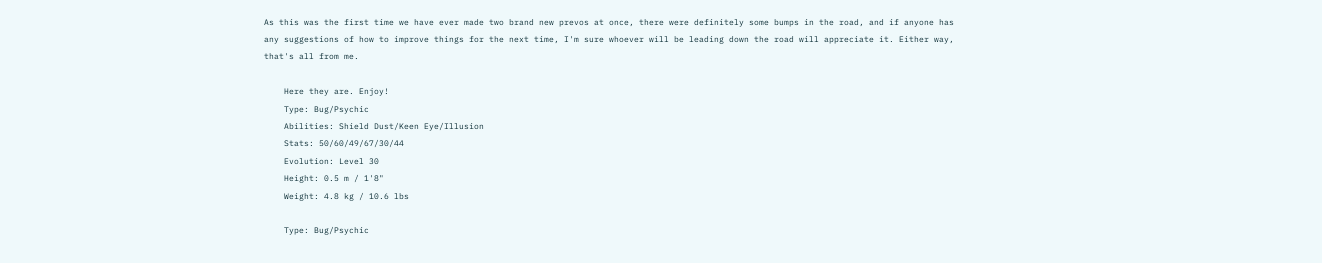As this was the first time we have ever made two brand new prevos at once, there were definitely some bumps in the road, and if anyone has any suggestions of how to improve things for the next time, I'm sure whoever will be leading down the road will appreciate it. Either way, that's all from me.

    Here they are. Enjoy!
    Type: Bug/Psychic
    Abilities: Shield Dust/Keen Eye/Illusion
    Stats: 50/60/49/67/30/44
    Evolution: Level 30
    Height: 0.5 m / 1'8"
    Weight: 4.8 kg / 10.6 lbs

    Type: Bug/Psychic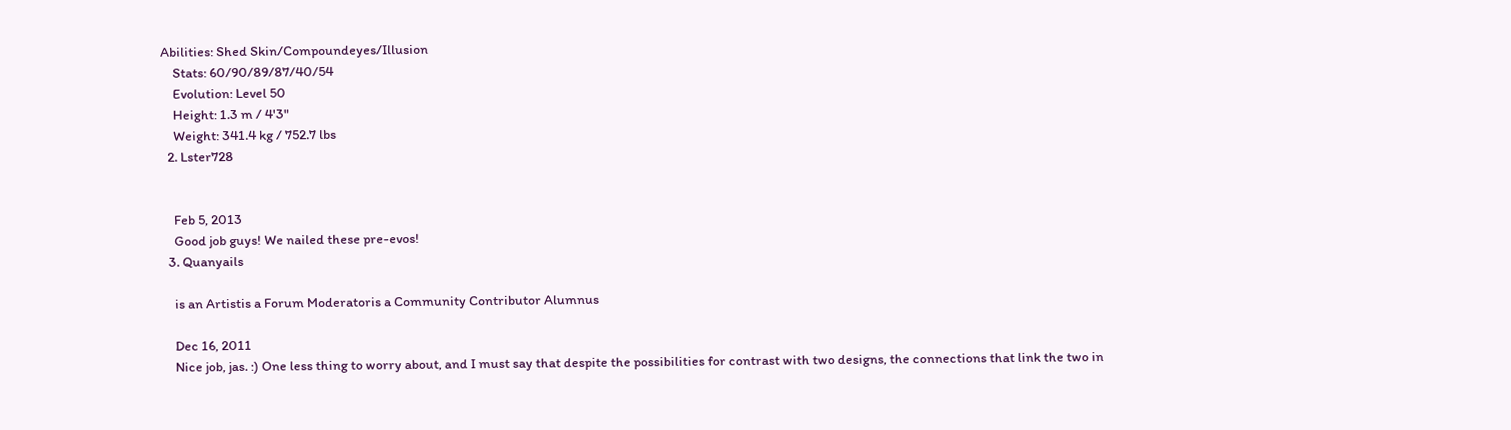Abilities: Shed Skin/Compoundeyes/Illusion
    Stats: 60/90/89/87/40/54
    Evolution: Level 50
    Height: 1.3 m / 4'3"
    Weight: 341.4 kg / 752.7 lbs
  2. Lster728


    Feb 5, 2013
    Good job guys! We nailed these pre-evos!
  3. Quanyails

    is an Artistis a Forum Moderatoris a Community Contributor Alumnus

    Dec 16, 2011
    Nice job, jas. :) One less thing to worry about, and I must say that despite the possibilities for contrast with two designs, the connections that link the two in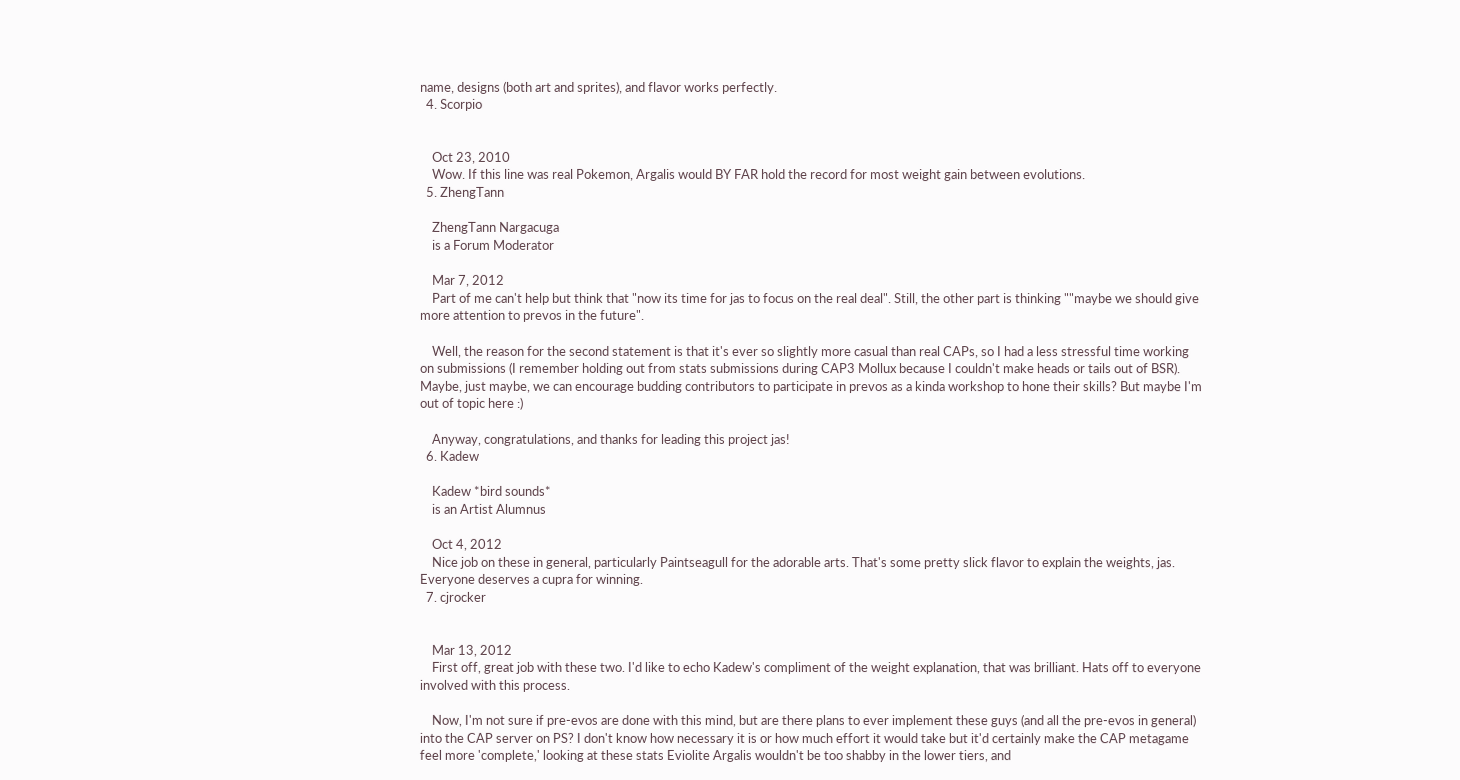name, designs (both art and sprites), and flavor works perfectly.
  4. Scorpio


    Oct 23, 2010
    Wow. If this line was real Pokemon, Argalis would BY FAR hold the record for most weight gain between evolutions.
  5. ZhengTann

    ZhengTann Nargacuga
    is a Forum Moderator

    Mar 7, 2012
    Part of me can't help but think that "now its time for jas to focus on the real deal". Still, the other part is thinking ""maybe we should give more attention to prevos in the future".

    Well, the reason for the second statement is that it's ever so slightly more casual than real CAPs, so I had a less stressful time working on submissions (I remember holding out from stats submissions during CAP3 Mollux because I couldn't make heads or tails out of BSR). Maybe, just maybe, we can encourage budding contributors to participate in prevos as a kinda workshop to hone their skills? But maybe I'm out of topic here :)

    Anyway, congratulations, and thanks for leading this project jas!
  6. Kadew

    Kadew *bird sounds*
    is an Artist Alumnus

    Oct 4, 2012
    Nice job on these in general, particularly Paintseagull for the adorable arts. That's some pretty slick flavor to explain the weights, jas. Everyone deserves a cupra for winning.
  7. cjrocker


    Mar 13, 2012
    First off, great job with these two. I'd like to echo Kadew's compliment of the weight explanation, that was brilliant. Hats off to everyone involved with this process.

    Now, I'm not sure if pre-evos are done with this mind, but are there plans to ever implement these guys (and all the pre-evos in general) into the CAP server on PS? I don't know how necessary it is or how much effort it would take but it'd certainly make the CAP metagame feel more 'complete,' looking at these stats Eviolite Argalis wouldn't be too shabby in the lower tiers, and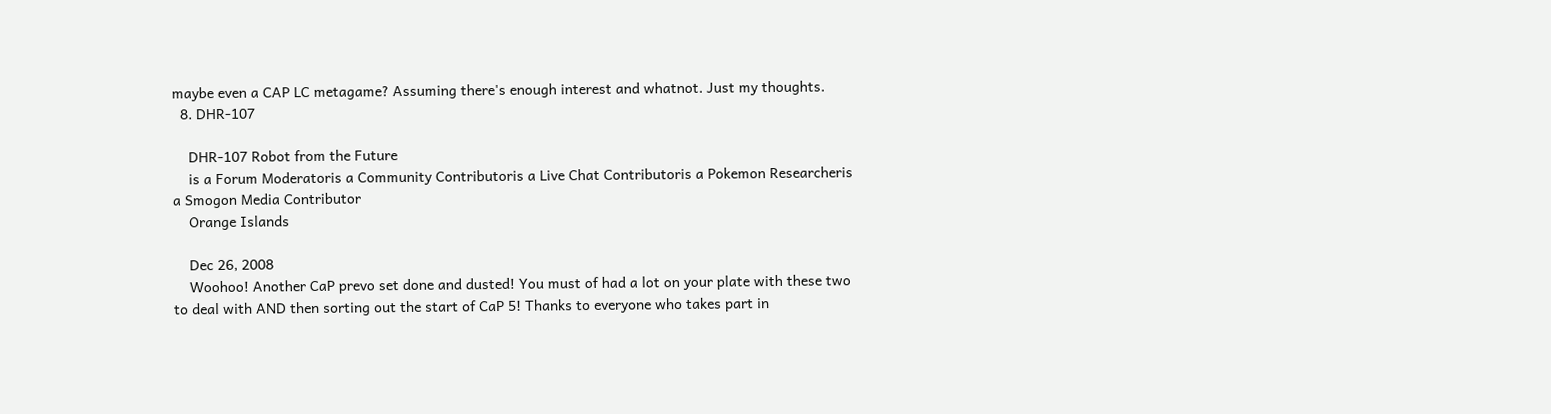maybe even a CAP LC metagame? Assuming there's enough interest and whatnot. Just my thoughts.
  8. DHR-107

    DHR-107 Robot from the Future
    is a Forum Moderatoris a Community Contributoris a Live Chat Contributoris a Pokemon Researcheris a Smogon Media Contributor
    Orange Islands

    Dec 26, 2008
    Woohoo! Another CaP prevo set done and dusted! You must of had a lot on your plate with these two to deal with AND then sorting out the start of CaP 5! Thanks to everyone who takes part in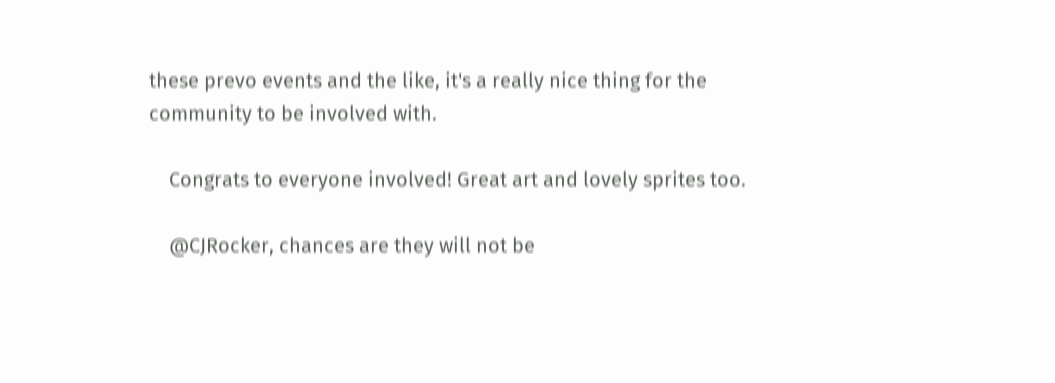these prevo events and the like, it's a really nice thing for the community to be involved with.

    Congrats to everyone involved! Great art and lovely sprites too.

    @CJRocker, chances are they will not be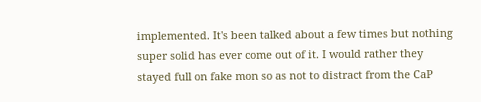implemented. It's been talked about a few times but nothing super solid has ever come out of it. I would rather they stayed full on fake mon so as not to distract from the CaP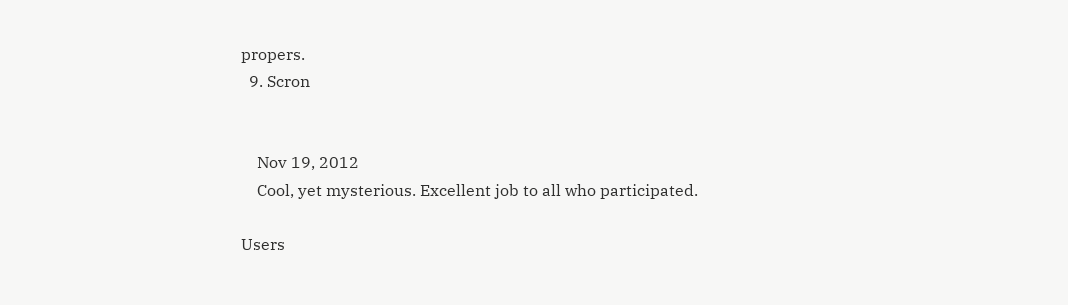propers.
  9. Scron


    Nov 19, 2012
    Cool, yet mysterious. Excellent job to all who participated.

Users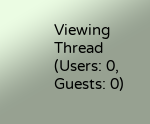Viewing Thread (Users: 0, Guests: 0)